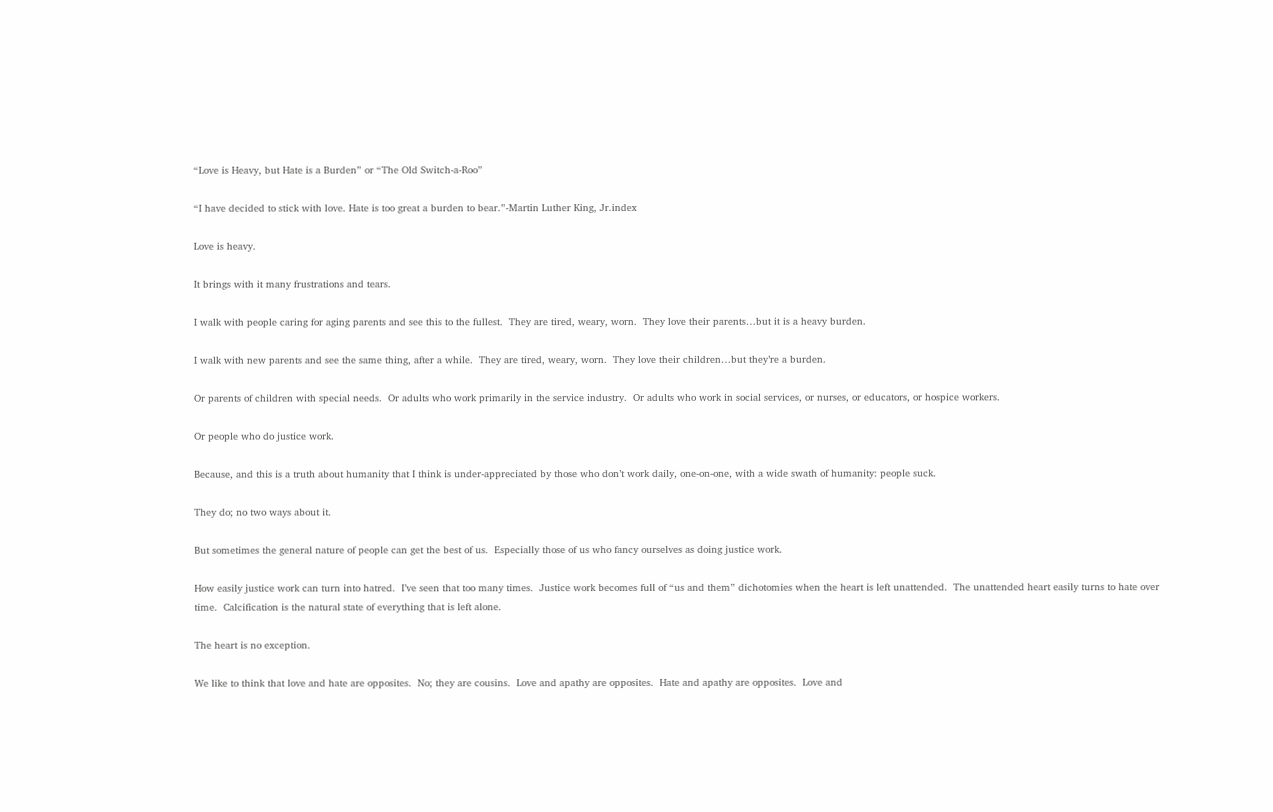“Love is Heavy, but Hate is a Burden” or “The Old Switch-a-Roo”

“I have decided to stick with love. Hate is too great a burden to bear.”-Martin Luther King, Jr.index

Love is heavy.

It brings with it many frustrations and tears.

I walk with people caring for aging parents and see this to the fullest.  They are tired, weary, worn.  They love their parents…but it is a heavy burden.

I walk with new parents and see the same thing, after a while.  They are tired, weary, worn.  They love their children…but they’re a burden.

Or parents of children with special needs.  Or adults who work primarily in the service industry.  Or adults who work in social services, or nurses, or educators, or hospice workers.

Or people who do justice work.

Because, and this is a truth about humanity that I think is under-appreciated by those who don’t work daily, one-on-one, with a wide swath of humanity: people suck.

They do; no two ways about it.

But sometimes the general nature of people can get the best of us.  Especially those of us who fancy ourselves as doing justice work.

How easily justice work can turn into hatred.  I’ve seen that too many times.  Justice work becomes full of “us and them” dichotomies when the heart is left unattended.  The unattended heart easily turns to hate over time.  Calcification is the natural state of everything that is left alone.

The heart is no exception.

We like to think that love and hate are opposites.  No; they are cousins.  Love and apathy are opposites.  Hate and apathy are opposites.  Love and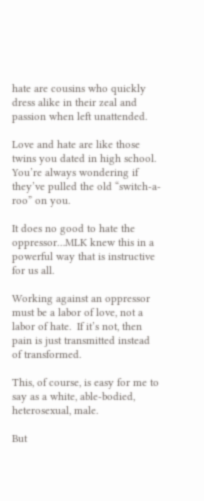hate are cousins who quickly dress alike in their zeal and passion when left unattended.

Love and hate are like those twins you dated in high school.  You’re always wondering if they’ve pulled the old “switch-a-roo” on you.

It does no good to hate the oppressor…MLK knew this in a powerful way that is instructive for us all.

Working against an oppressor must be a labor of love, not a labor of hate.  If it’s not, then pain is just transmitted instead of transformed.

This, of course, is easy for me to say as a white, able-bodied, heterosexual, male.

But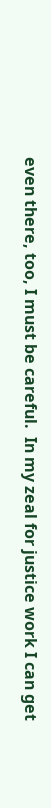even there, too, I must be careful.  In my zeal for justice work I can get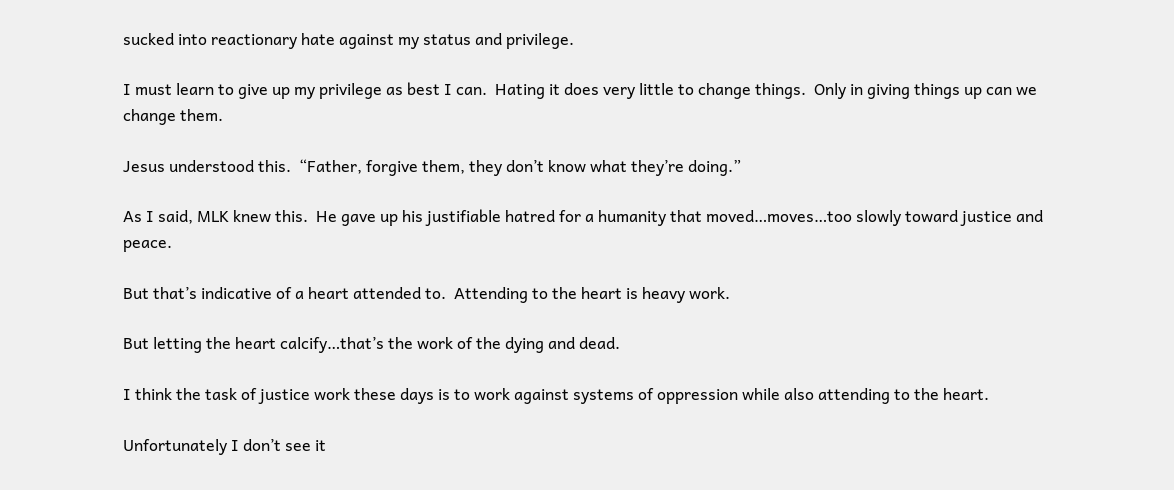sucked into reactionary hate against my status and privilege.

I must learn to give up my privilege as best I can.  Hating it does very little to change things.  Only in giving things up can we change them.

Jesus understood this.  “Father, forgive them, they don’t know what they’re doing.”

As I said, MLK knew this.  He gave up his justifiable hatred for a humanity that moved…moves…too slowly toward justice and peace.

But that’s indicative of a heart attended to.  Attending to the heart is heavy work.

But letting the heart calcify…that’s the work of the dying and dead.

I think the task of justice work these days is to work against systems of oppression while also attending to the heart.

Unfortunately I don’t see it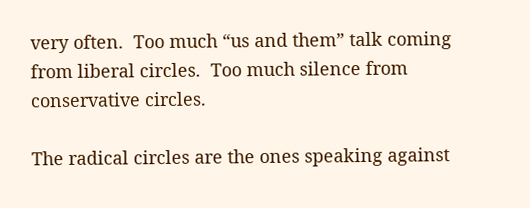very often.  Too much “us and them” talk coming from liberal circles.  Too much silence from conservative circles.

The radical circles are the ones speaking against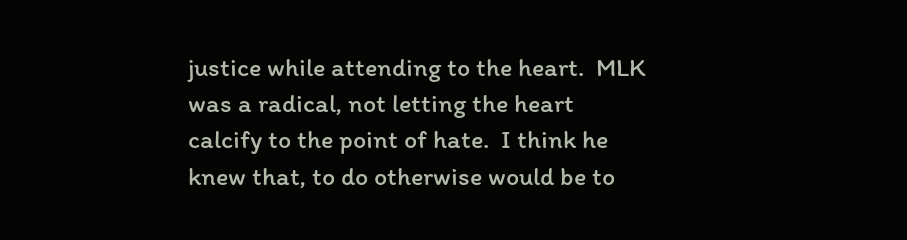justice while attending to the heart.  MLK was a radical, not letting the heart calcify to the point of hate.  I think he knew that, to do otherwise would be to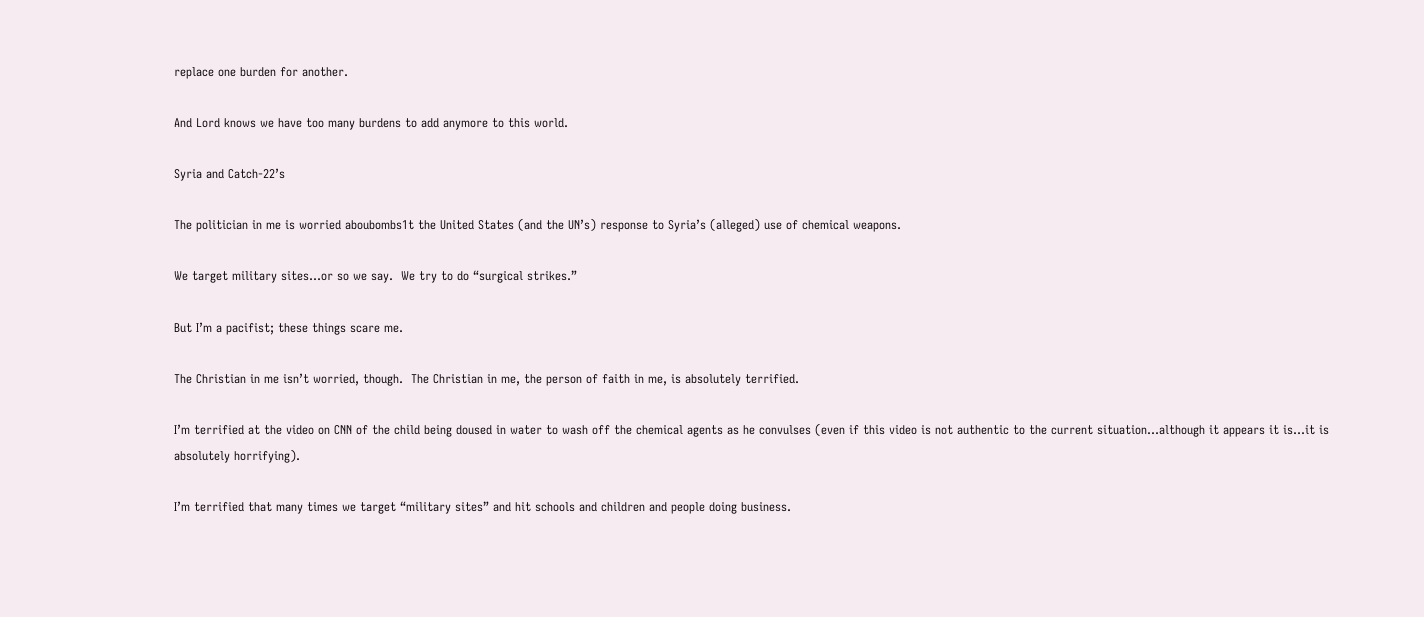replace one burden for another.

And Lord knows we have too many burdens to add anymore to this world.

Syria and Catch-22’s

The politician in me is worried aboubombs1t the United States (and the UN’s) response to Syria’s (alleged) use of chemical weapons.

We target military sites…or so we say.  We try to do “surgical strikes.”

But I’m a pacifist; these things scare me.

The Christian in me isn’t worried, though.  The Christian in me, the person of faith in me, is absolutely terrified.

I’m terrified at the video on CNN of the child being doused in water to wash off the chemical agents as he convulses (even if this video is not authentic to the current situation…although it appears it is…it is absolutely horrifying).

I’m terrified that many times we target “military sites” and hit schools and children and people doing business.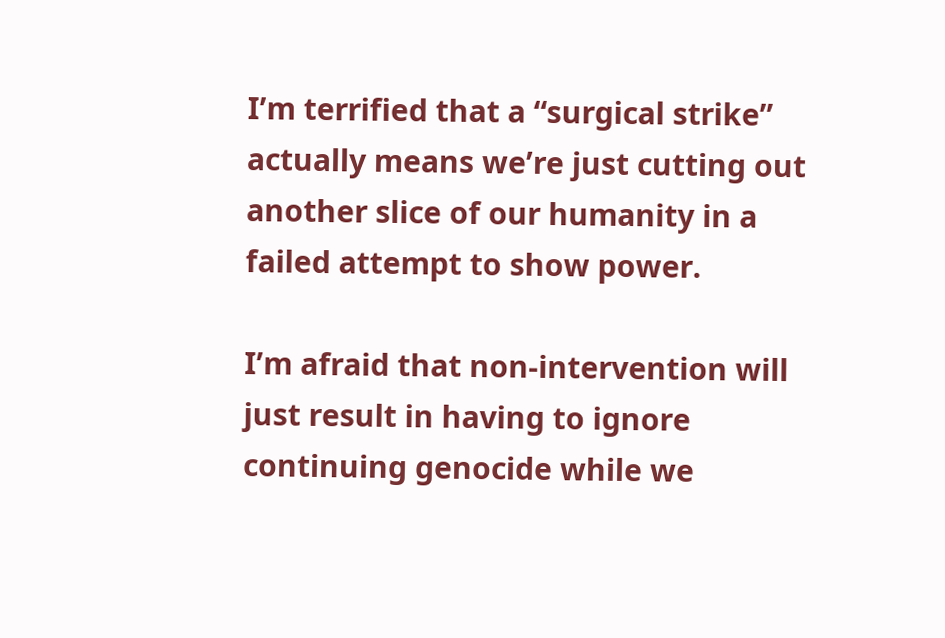I’m terrified that a “surgical strike” actually means we’re just cutting out another slice of our humanity in a failed attempt to show power.

I’m afraid that non-intervention will just result in having to ignore continuing genocide while we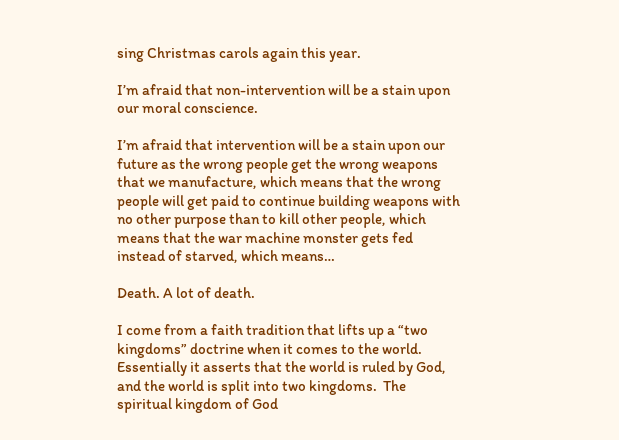sing Christmas carols again this year.

I’m afraid that non-intervention will be a stain upon our moral conscience.

I’m afraid that intervention will be a stain upon our future as the wrong people get the wrong weapons that we manufacture, which means that the wrong people will get paid to continue building weapons with no other purpose than to kill other people, which means that the war machine monster gets fed instead of starved, which means…

Death. A lot of death.

I come from a faith tradition that lifts up a “two kingdoms” doctrine when it comes to the world.  Essentially it asserts that the world is ruled by God, and the world is split into two kingdoms.  The spiritual kingdom of God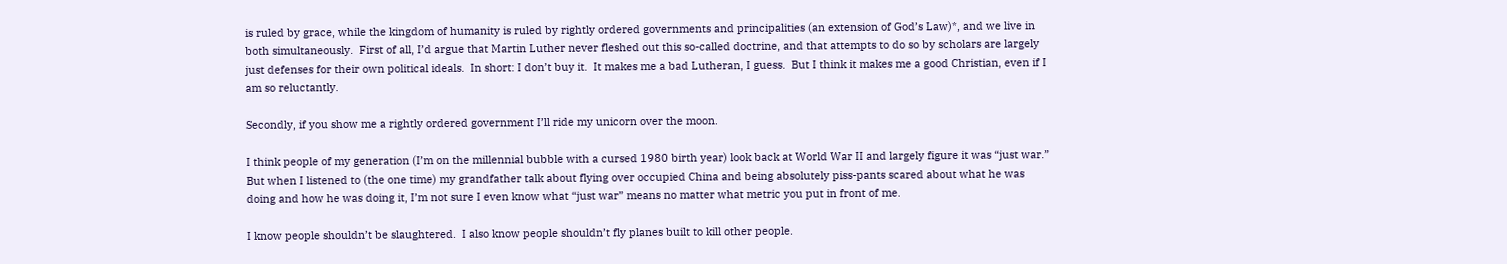is ruled by grace, while the kingdom of humanity is ruled by rightly ordered governments and principalities (an extension of God’s Law)*, and we live in both simultaneously.  First of all, I’d argue that Martin Luther never fleshed out this so-called doctrine, and that attempts to do so by scholars are largely just defenses for their own political ideals.  In short: I don’t buy it.  It makes me a bad Lutheran, I guess.  But I think it makes me a good Christian, even if I am so reluctantly.

Secondly, if you show me a rightly ordered government I’ll ride my unicorn over the moon.

I think people of my generation (I’m on the millennial bubble with a cursed 1980 birth year) look back at World War II and largely figure it was “just war.”  But when I listened to (the one time) my grandfather talk about flying over occupied China and being absolutely piss-pants scared about what he was doing and how he was doing it, I’m not sure I even know what “just war” means no matter what metric you put in front of me.

I know people shouldn’t be slaughtered.  I also know people shouldn’t fly planes built to kill other people.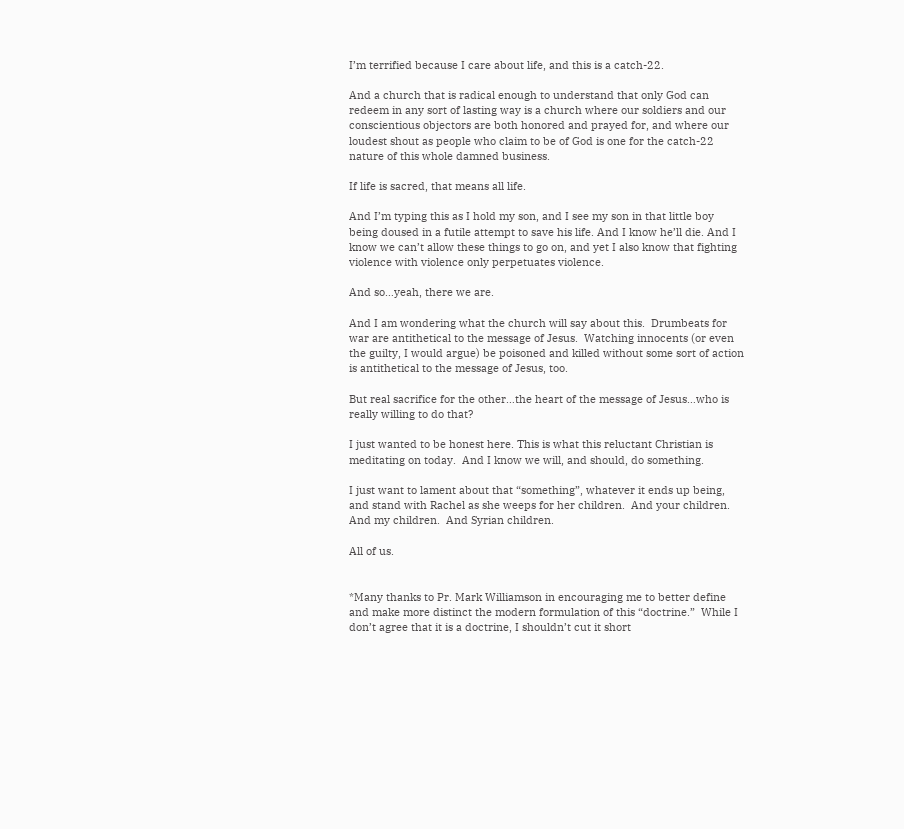I’m terrified because I care about life, and this is a catch-22.

And a church that is radical enough to understand that only God can redeem in any sort of lasting way is a church where our soldiers and our conscientious objectors are both honored and prayed for, and where our loudest shout as people who claim to be of God is one for the catch-22 nature of this whole damned business.

If life is sacred, that means all life.

And I’m typing this as I hold my son, and I see my son in that little boy being doused in a futile attempt to save his life. And I know he’ll die. And I know we can’t allow these things to go on, and yet I also know that fighting violence with violence only perpetuates violence.

And so…yeah, there we are.

And I am wondering what the church will say about this.  Drumbeats for war are antithetical to the message of Jesus.  Watching innocents (or even the guilty, I would argue) be poisoned and killed without some sort of action is antithetical to the message of Jesus, too.

But real sacrifice for the other…the heart of the message of Jesus…who is really willing to do that?

I just wanted to be honest here. This is what this reluctant Christian is meditating on today.  And I know we will, and should, do something.

I just want to lament about that “something”, whatever it ends up being, and stand with Rachel as she weeps for her children.  And your children.  And my children.  And Syrian children.

All of us.


*Many thanks to Pr. Mark Williamson in encouraging me to better define and make more distinct the modern formulation of this “doctrine.”  While I don’t agree that it is a doctrine, I shouldn’t cut it short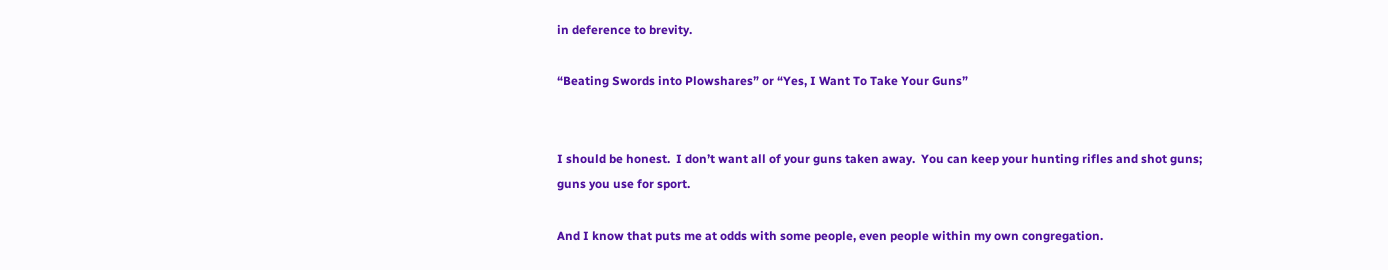in deference to brevity.

“Beating Swords into Plowshares” or “Yes, I Want To Take Your Guns”


I should be honest.  I don’t want all of your guns taken away.  You can keep your hunting rifles and shot guns; guns you use for sport.

And I know that puts me at odds with some people, even people within my own congregation.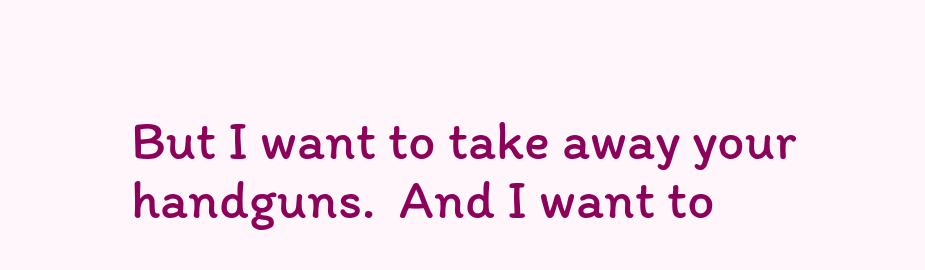But I want to take away your handguns.  And I want to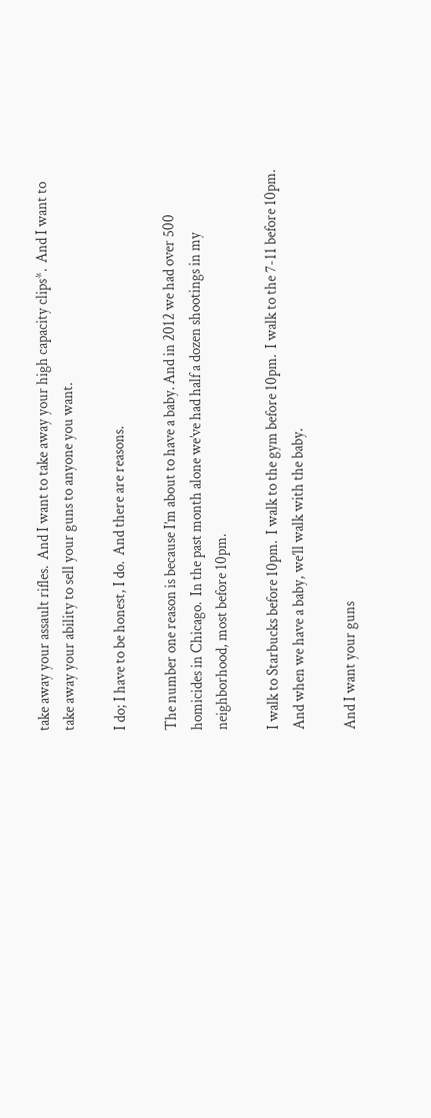take away your assault rifles.  And I want to take away your high capacity clips*.  And I want to take away your ability to sell your guns to anyone you want.

I do; I have to be honest, I do.  And there are reasons.

The number one reason is because I’m about to have a baby. And in 2012 we had over 500 homicides in Chicago.  In the past month alone we’ve had half a dozen shootings in my neighborhood, most before 10pm.

I walk to Starbucks before 10pm.  I walk to the gym before 10pm.  I walk to the 7-11 before 10pm.  And when we have a baby, we’ll walk with the baby.

And I want your guns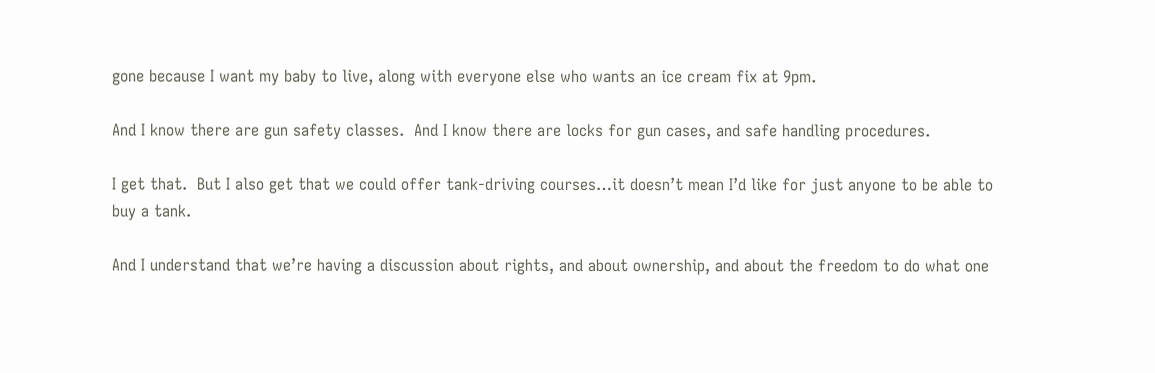gone because I want my baby to live, along with everyone else who wants an ice cream fix at 9pm.

And I know there are gun safety classes.  And I know there are locks for gun cases, and safe handling procedures.

I get that.  But I also get that we could offer tank-driving courses…it doesn’t mean I’d like for just anyone to be able to buy a tank.

And I understand that we’re having a discussion about rights, and about ownership, and about the freedom to do what one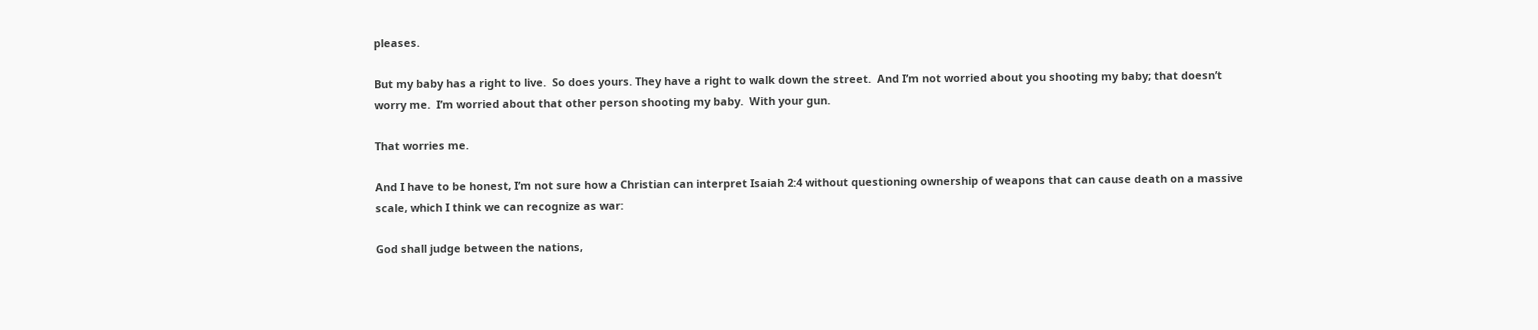pleases.

But my baby has a right to live.  So does yours. They have a right to walk down the street.  And I’m not worried about you shooting my baby; that doesn’t worry me.  I’m worried about that other person shooting my baby.  With your gun.

That worries me.

And I have to be honest, I’m not sure how a Christian can interpret Isaiah 2:4 without questioning ownership of weapons that can cause death on a massive scale, which I think we can recognize as war:

God shall judge between the nations,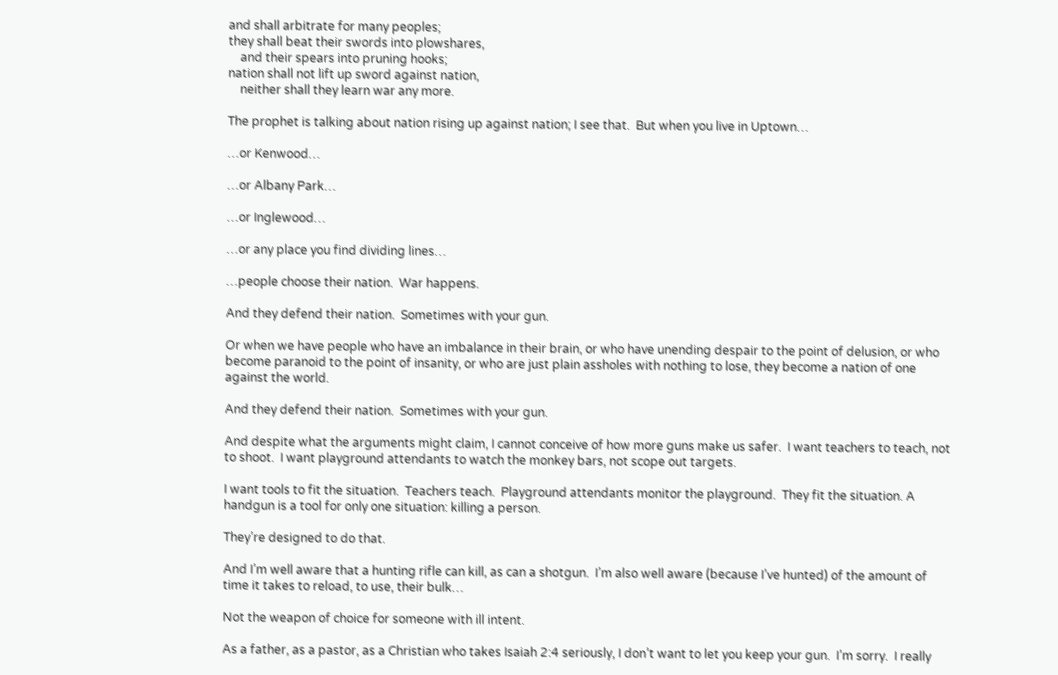and shall arbitrate for many peoples;
they shall beat their swords into plowshares,
    and their spears into pruning hooks;
nation shall not lift up sword against nation,
    neither shall they learn war any more.

The prophet is talking about nation rising up against nation; I see that.  But when you live in Uptown…

…or Kenwood…

…or Albany Park…

…or Inglewood…

…or any place you find dividing lines…

…people choose their nation.  War happens.

And they defend their nation.  Sometimes with your gun.

Or when we have people who have an imbalance in their brain, or who have unending despair to the point of delusion, or who become paranoid to the point of insanity, or who are just plain assholes with nothing to lose, they become a nation of one against the world.

And they defend their nation.  Sometimes with your gun.

And despite what the arguments might claim, I cannot conceive of how more guns make us safer.  I want teachers to teach, not to shoot.  I want playground attendants to watch the monkey bars, not scope out targets.

I want tools to fit the situation.  Teachers teach.  Playground attendants monitor the playground.  They fit the situation. A handgun is a tool for only one situation: killing a person.

They’re designed to do that.

And I’m well aware that a hunting rifle can kill, as can a shotgun.  I’m also well aware (because I’ve hunted) of the amount of time it takes to reload, to use, their bulk…

Not the weapon of choice for someone with ill intent.

As a father, as a pastor, as a Christian who takes Isaiah 2:4 seriously, I don’t want to let you keep your gun.  I’m sorry.  I really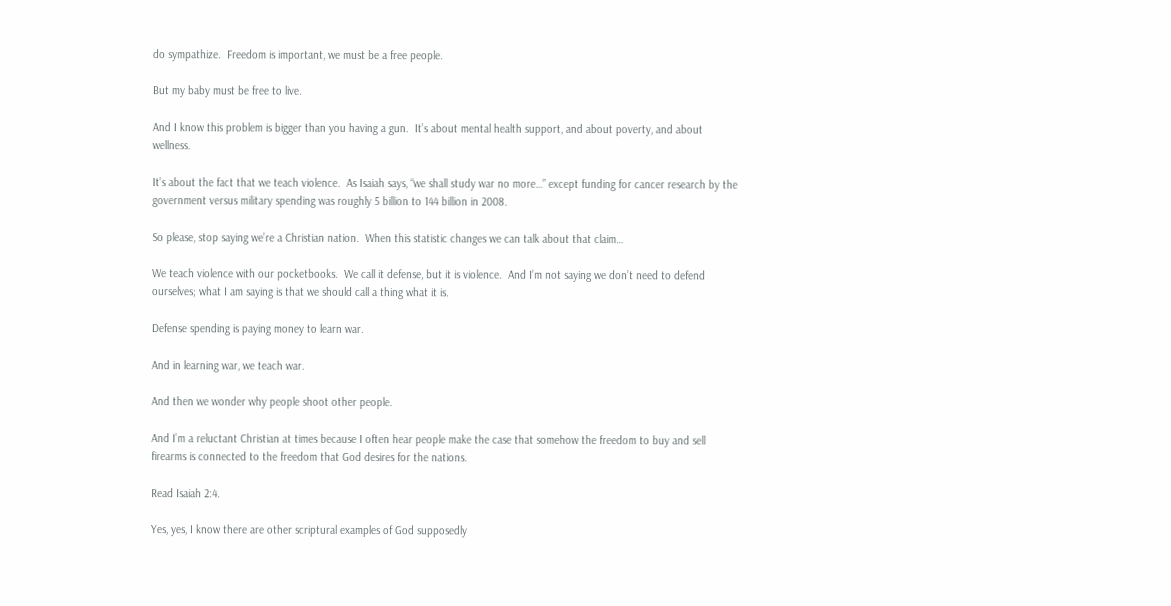do sympathize.  Freedom is important, we must be a free people.

But my baby must be free to live.

And I know this problem is bigger than you having a gun.  It’s about mental health support, and about poverty, and about wellness.

It’s about the fact that we teach violence.  As Isaiah says, “we shall study war no more…” except funding for cancer research by the government versus military spending was roughly 5 billion to 144 billion in 2008.

So please, stop saying we’re a Christian nation.  When this statistic changes we can talk about that claim…

We teach violence with our pocketbooks.  We call it defense, but it is violence.  And I’m not saying we don’t need to defend ourselves; what I am saying is that we should call a thing what it is.

Defense spending is paying money to learn war.

And in learning war, we teach war.

And then we wonder why people shoot other people.

And I’m a reluctant Christian at times because I often hear people make the case that somehow the freedom to buy and sell firearms is connected to the freedom that God desires for the nations.

Read Isaiah 2:4.

Yes, yes, I know there are other scriptural examples of God supposedly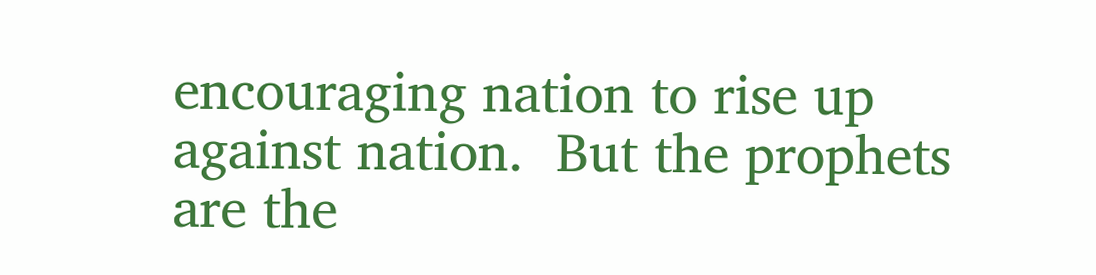encouraging nation to rise up against nation.  But the prophets are the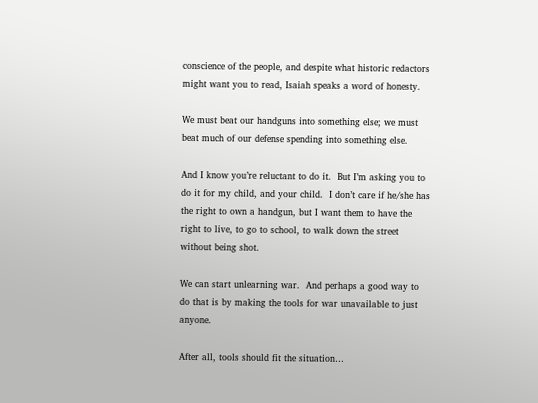conscience of the people, and despite what historic redactors might want you to read, Isaiah speaks a word of honesty.

We must beat our handguns into something else; we must beat much of our defense spending into something else.

And I know you’re reluctant to do it.  But I’m asking you to do it for my child, and your child.  I don’t care if he/she has the right to own a handgun, but I want them to have the right to live, to go to school, to walk down the street without being shot.

We can start unlearning war.  And perhaps a good way to do that is by making the tools for war unavailable to just anyone.

After all, tools should fit the situation…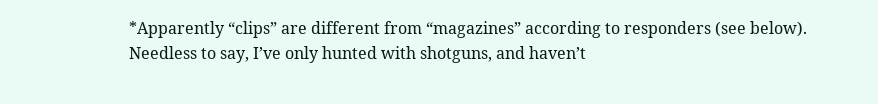*Apparently “clips” are different from “magazines” according to responders (see below).  Needless to say, I’ve only hunted with shotguns, and haven’t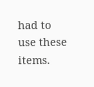had to use these items.